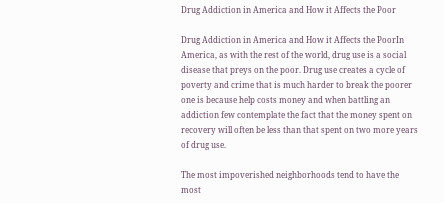Drug Addiction in America and How it Affects the Poor

Drug Addiction in America and How it Affects the PoorIn America, as with the rest of the world, drug use is a social disease that preys on the poor. Drug use creates a cycle of poverty and crime that is much harder to break the poorer one is because help costs money and when battling an addiction few contemplate the fact that the money spent on recovery will often be less than that spent on two more years of drug use.

The most impoverished neighborhoods tend to have the most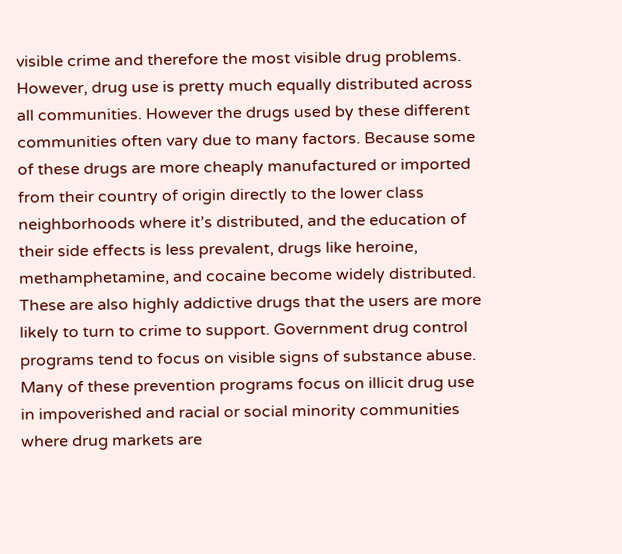visible crime and therefore the most visible drug problems. However, drug use is pretty much equally distributed across all communities. However the drugs used by these different communities often vary due to many factors. Because some of these drugs are more cheaply manufactured or imported from their country of origin directly to the lower class neighborhoods where it’s distributed, and the education of their side effects is less prevalent, drugs like heroine, methamphetamine, and cocaine become widely distributed. These are also highly addictive drugs that the users are more likely to turn to crime to support. Government drug control programs tend to focus on visible signs of substance abuse. Many of these prevention programs focus on illicit drug use in impoverished and racial or social minority communities where drug markets are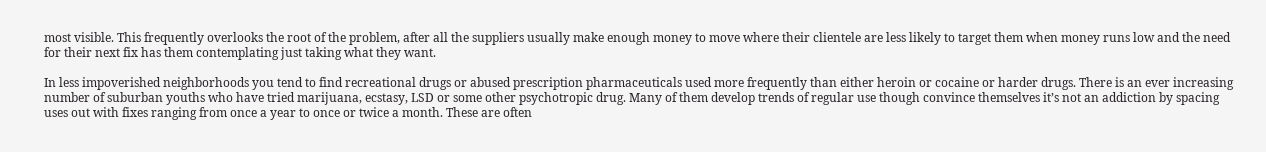most visible. This frequently overlooks the root of the problem, after all the suppliers usually make enough money to move where their clientele are less likely to target them when money runs low and the need for their next fix has them contemplating just taking what they want.

In less impoverished neighborhoods you tend to find recreational drugs or abused prescription pharmaceuticals used more frequently than either heroin or cocaine or harder drugs. There is an ever increasing number of suburban youths who have tried marijuana, ecstasy, LSD or some other psychotropic drug. Many of them develop trends of regular use though convince themselves it’s not an addiction by spacing uses out with fixes ranging from once a year to once or twice a month. These are often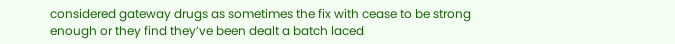considered gateway drugs as sometimes the fix with cease to be strong enough or they find they’ve been dealt a batch laced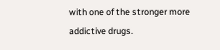with one of the stronger more addictive drugs.